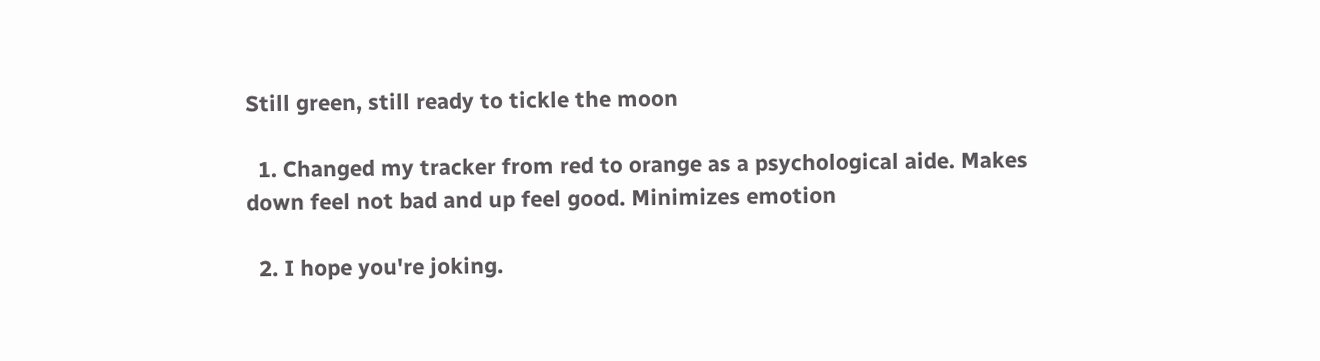Still green, still ready to tickle the moon

  1. Changed my tracker from red to orange as a psychological aide. Makes down feel not bad and up feel good. Minimizes emotion

  2. I hope you're joking.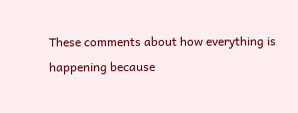These comments about how everything is happening because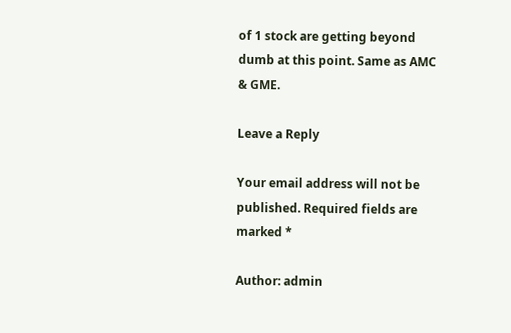of 1 stock are getting beyond dumb at this point. Same as AMC & GME.

Leave a Reply

Your email address will not be published. Required fields are marked *

Author: admin